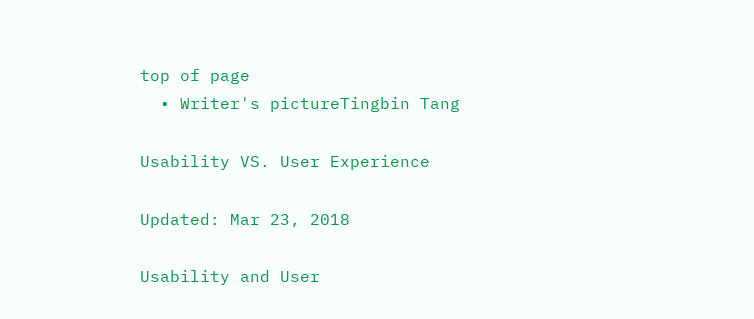top of page
  • Writer's pictureTingbin Tang

Usability VS. User Experience

Updated: Mar 23, 2018

Usability and User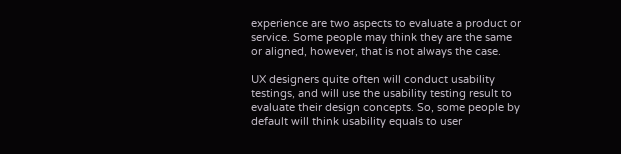experience are two aspects to evaluate a product or service. Some people may think they are the same or aligned, however, that is not always the case.

UX designers quite often will conduct usability testings, and will use the usability testing result to evaluate their design concepts. So, some people by default will think usability equals to user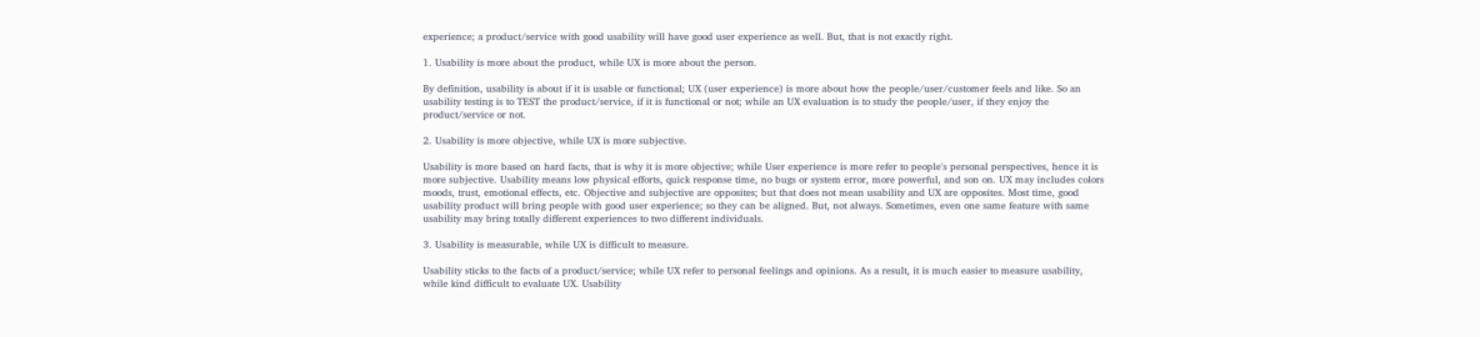experience; a product/service with good usability will have good user experience as well. But, that is not exactly right.

1. Usability is more about the product, while UX is more about the person.

By definition, usability is about if it is usable or functional; UX (user experience) is more about how the people/user/customer feels and like. So an usability testing is to TEST the product/service, if it is functional or not; while an UX evaluation is to study the people/user, if they enjoy the product/service or not.

2. Usability is more objective, while UX is more subjective.

Usability is more based on hard facts, that is why it is more objective; while User experience is more refer to people's personal perspectives, hence it is more subjective. Usability means low physical efforts, quick response time, no bugs or system error, more powerful, and son on. UX may includes colors moods, trust, emotional effects, etc. Objective and subjective are opposites; but that does not mean usability and UX are opposites. Most time, good usability product will bring people with good user experience; so they can be aligned. But, not always. Sometimes, even one same feature with same usability may bring totally different experiences to two different individuals.

3. Usability is measurable, while UX is difficult to measure.

Usability sticks to the facts of a product/service; while UX refer to personal feelings and opinions. As a result, it is much easier to measure usability, while kind difficult to evaluate UX. Usability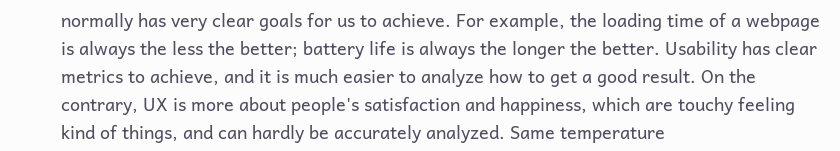normally has very clear goals for us to achieve. For example, the loading time of a webpage is always the less the better; battery life is always the longer the better. Usability has clear metrics to achieve, and it is much easier to analyze how to get a good result. On the contrary, UX is more about people's satisfaction and happiness, which are touchy feeling kind of things, and can hardly be accurately analyzed. Same temperature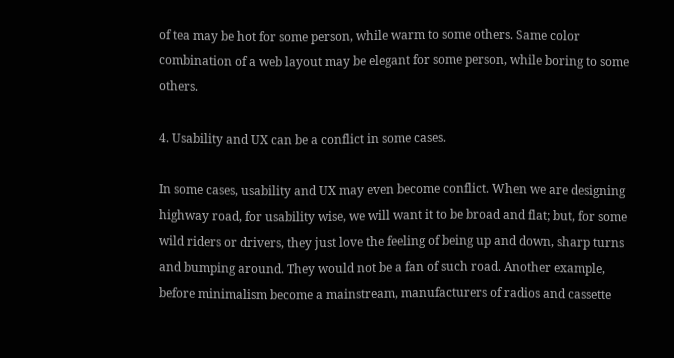of tea may be hot for some person, while warm to some others. Same color combination of a web layout may be elegant for some person, while boring to some others.

4. Usability and UX can be a conflict in some cases.

In some cases, usability and UX may even become conflict. When we are designing highway road, for usability wise, we will want it to be broad and flat; but, for some wild riders or drivers, they just love the feeling of being up and down, sharp turns and bumping around. They would not be a fan of such road. Another example, before minimalism become a mainstream, manufacturers of radios and cassette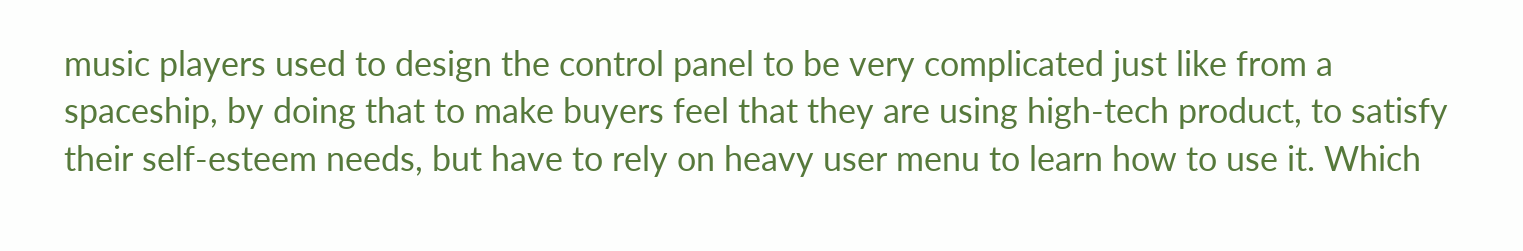music players used to design the control panel to be very complicated just like from a spaceship, by doing that to make buyers feel that they are using high-tech product, to satisfy their self-esteem needs, but have to rely on heavy user menu to learn how to use it. Which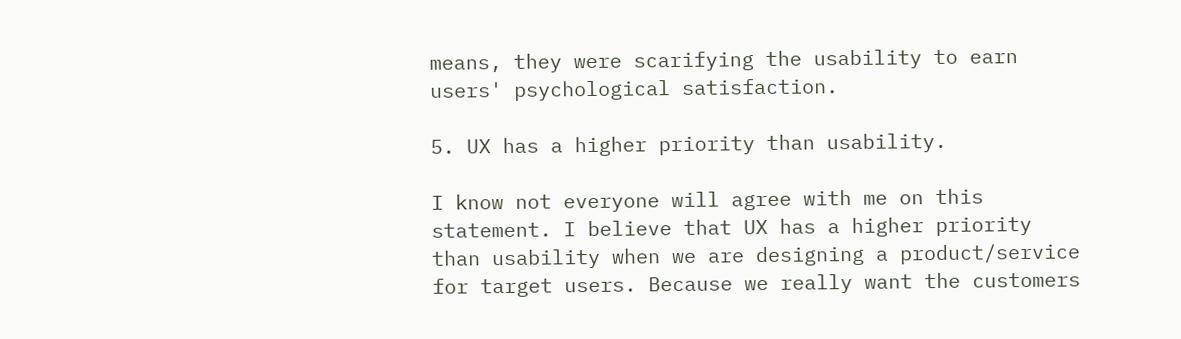means, they were scarifying the usability to earn users' psychological satisfaction.

5. UX has a higher priority than usability.

I know not everyone will agree with me on this statement. I believe that UX has a higher priority than usability when we are designing a product/service for target users. Because we really want the customers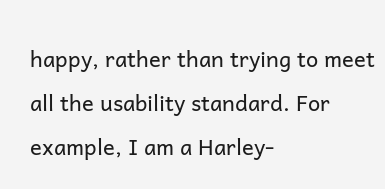happy, rather than trying to meet all the usability standard. For example, I am a Harley-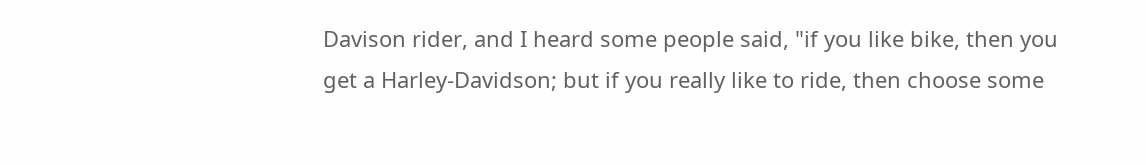Davison rider, and I heard some people said, "if you like bike, then you get a Harley-Davidson; but if you really like to ride, then choose some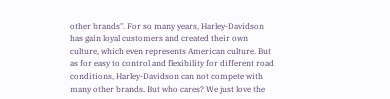other brands". For so many years, Harley-Davidson has gain loyal customers and created their own culture, which even represents American culture. But as for easy to control and flexibility for different road conditions, Harley-Davidson can not compete with many other brands. But who cares? We just love the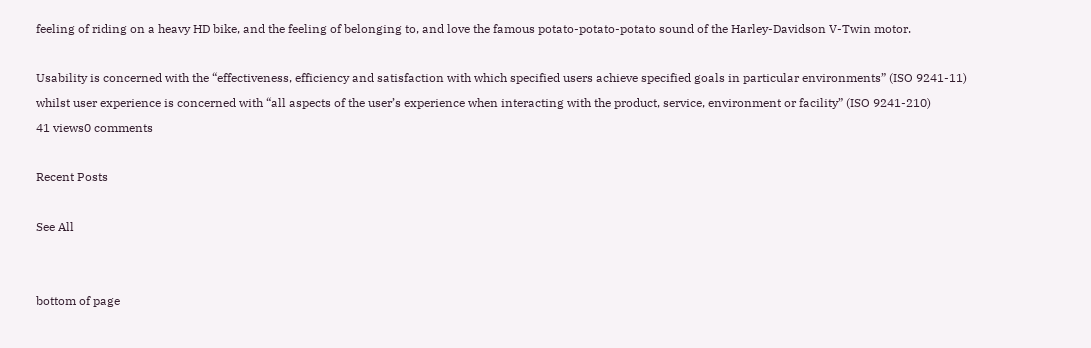feeling of riding on a heavy HD bike, and the feeling of belonging to, and love the famous potato-potato-potato sound of the Harley-Davidson V-Twin motor.

Usability is concerned with the “effectiveness, efficiency and satisfaction with which specified users achieve specified goals in particular environments” (ISO 9241-11) whilst user experience is concerned with “all aspects of the user’s experience when interacting with the product, service, environment or facility” (ISO 9241-210)
41 views0 comments

Recent Posts

See All


bottom of page